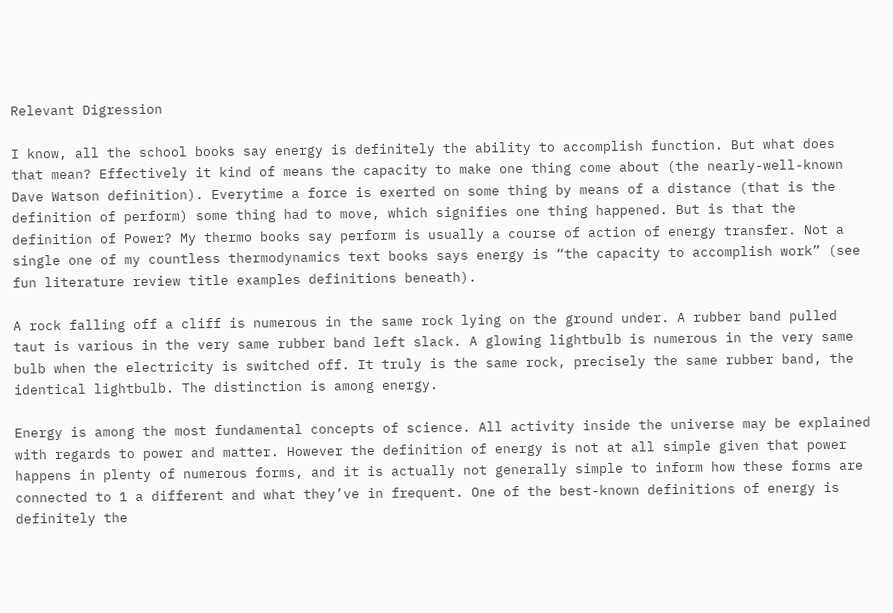Relevant Digression

I know, all the school books say energy is definitely the ability to accomplish function. But what does that mean? Effectively it kind of means the capacity to make one thing come about (the nearly-well-known Dave Watson definition). Everytime a force is exerted on some thing by means of a distance (that is the definition of perform) some thing had to move, which signifies one thing happened. But is that the definition of Power? My thermo books say perform is usually a course of action of energy transfer. Not a single one of my countless thermodynamics text books says energy is “the capacity to accomplish work” (see fun literature review title examples definitions beneath).

A rock falling off a cliff is numerous in the same rock lying on the ground under. A rubber band pulled taut is various in the very same rubber band left slack. A glowing lightbulb is numerous in the very same bulb when the electricity is switched off. It truly is the same rock, precisely the same rubber band, the identical lightbulb. The distinction is among energy.

Energy is among the most fundamental concepts of science. All activity inside the universe may be explained with regards to power and matter. However the definition of energy is not at all simple given that power happens in plenty of numerous forms, and it is actually not generally simple to inform how these forms are connected to 1 a different and what they’ve in frequent. One of the best-known definitions of energy is definitely the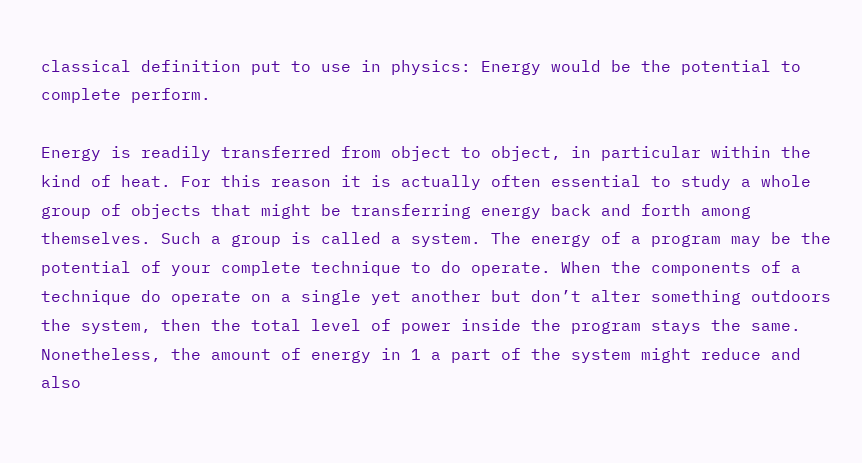classical definition put to use in physics: Energy would be the potential to complete perform.

Energy is readily transferred from object to object, in particular within the kind of heat. For this reason it is actually often essential to study a whole group of objects that might be transferring energy back and forth among themselves. Such a group is called a system. The energy of a program may be the potential of your complete technique to do operate. When the components of a technique do operate on a single yet another but don’t alter something outdoors the system, then the total level of power inside the program stays the same. Nonetheless, the amount of energy in 1 a part of the system might reduce and also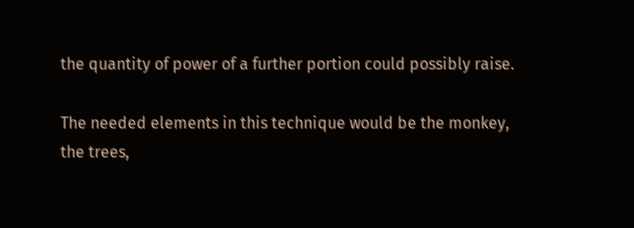the quantity of power of a further portion could possibly raise.

The needed elements in this technique would be the monkey, the trees,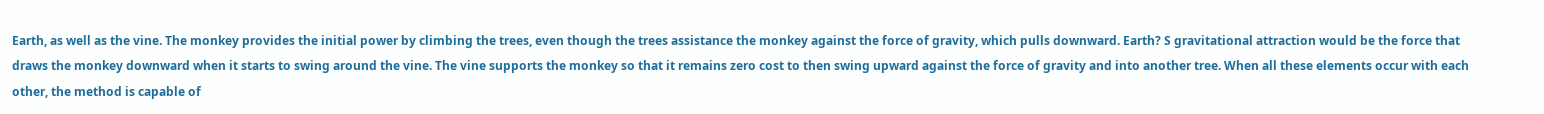Earth, as well as the vine. The monkey provides the initial power by climbing the trees, even though the trees assistance the monkey against the force of gravity, which pulls downward. Earth? S gravitational attraction would be the force that draws the monkey downward when it starts to swing around the vine. The vine supports the monkey so that it remains zero cost to then swing upward against the force of gravity and into another tree. When all these elements occur with each other, the method is capable of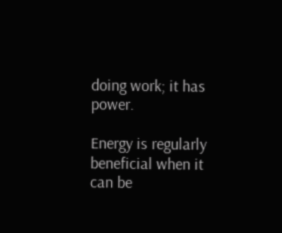doing work; it has power.

Energy is regularly beneficial when it can be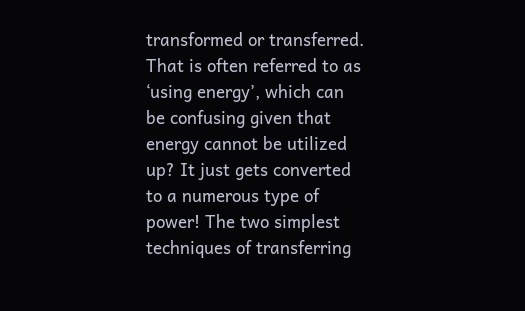transformed or transferred. That is often referred to as ‘using energy’, which can be confusing given that energy cannot be utilized up? It just gets converted to a numerous type of power! The two simplest techniques of transferring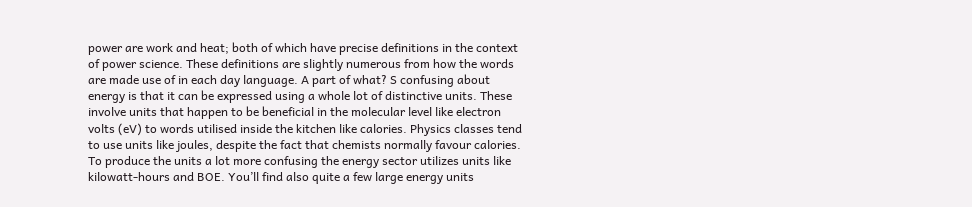power are work and heat; both of which have precise definitions in the context of power science. These definitions are slightly numerous from how the words are made use of in each day language. A part of what? S confusing about energy is that it can be expressed using a whole lot of distinctive units. These involve units that happen to be beneficial in the molecular level like electron volts (eV) to words utilised inside the kitchen like calories. Physics classes tend to use units like joules, despite the fact that chemists normally favour calories. To produce the units a lot more confusing the energy sector utilizes units like kilowatt-hours and BOE. You’ll find also quite a few large energy units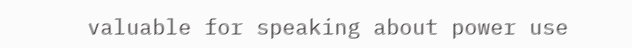valuable for speaking about power use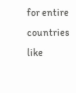for entire countries like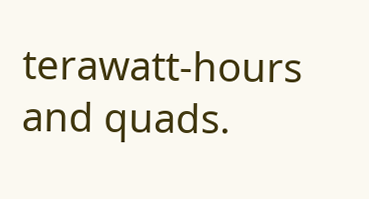terawatt-hours and quads.